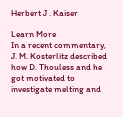Herbert J . Kaiser

Learn More
In a recent commentary, J. M. Kosterlitz described how D. Thouless and he got motivated to investigate melting and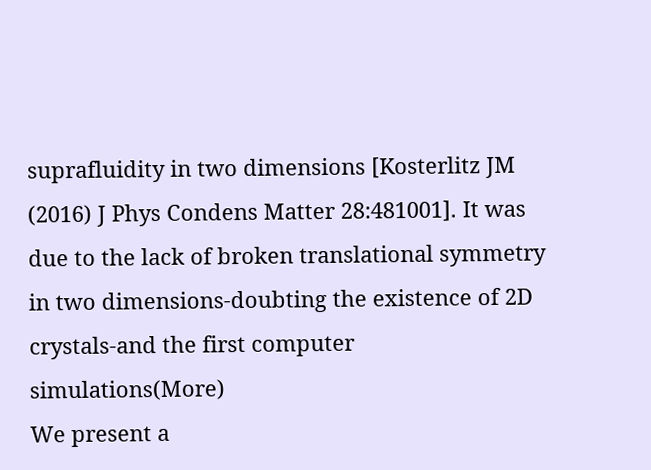suprafluidity in two dimensions [Kosterlitz JM (2016) J Phys Condens Matter 28:481001]. It was due to the lack of broken translational symmetry in two dimensions-doubting the existence of 2D crystals-and the first computer simulations(More)
We present a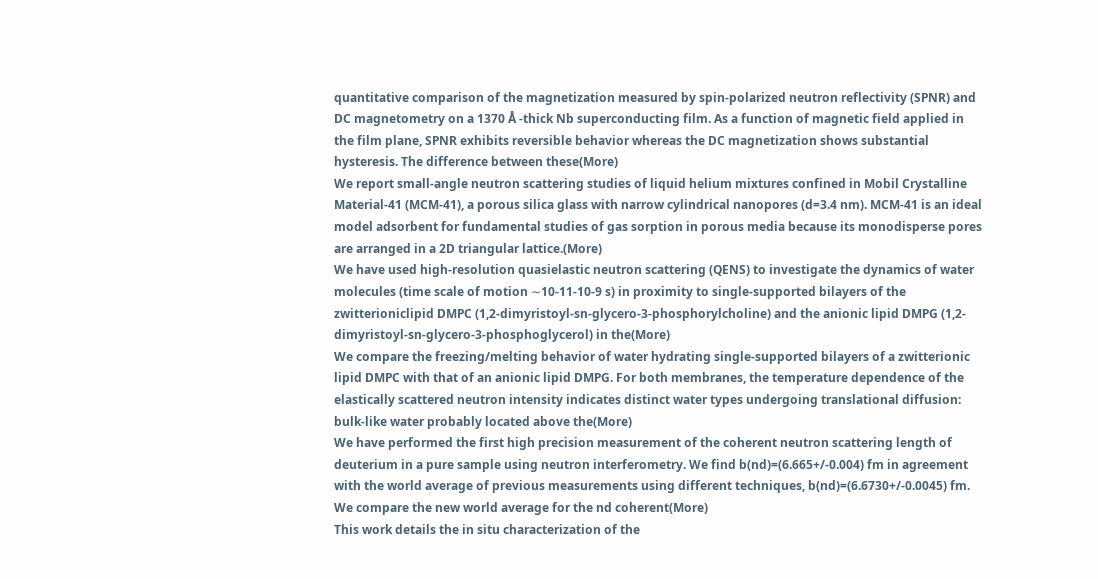quantitative comparison of the magnetization measured by spin-polarized neutron reflectivity (SPNR) and DC magnetometry on a 1370 Å -thick Nb superconducting film. As a function of magnetic field applied in the film plane, SPNR exhibits reversible behavior whereas the DC magnetization shows substantial hysteresis. The difference between these(More)
We report small-angle neutron scattering studies of liquid helium mixtures confined in Mobil Crystalline Material-41 (MCM-41), a porous silica glass with narrow cylindrical nanopores (d=3.4 nm). MCM-41 is an ideal model adsorbent for fundamental studies of gas sorption in porous media because its monodisperse pores are arranged in a 2D triangular lattice.(More)
We have used high-resolution quasielastic neutron scattering (QENS) to investigate the dynamics of water molecules (time scale of motion ∼10-11-10-9 s) in proximity to single-supported bilayers of the zwitterioniclipid DMPC (1,2-dimyristoyl-sn-glycero-3-phosphorylcholine) and the anionic lipid DMPG (1,2-dimyristoyl-sn-glycero-3-phosphoglycerol) in the(More)
We compare the freezing/melting behavior of water hydrating single-supported bilayers of a zwitterionic lipid DMPC with that of an anionic lipid DMPG. For both membranes, the temperature dependence of the elastically scattered neutron intensity indicates distinct water types undergoing translational diffusion: bulk-like water probably located above the(More)
We have performed the first high precision measurement of the coherent neutron scattering length of deuterium in a pure sample using neutron interferometry. We find b(nd)=(6.665+/-0.004) fm in agreement with the world average of previous measurements using different techniques, b(nd)=(6.6730+/-0.0045) fm. We compare the new world average for the nd coherent(More)
This work details the in situ characterization of the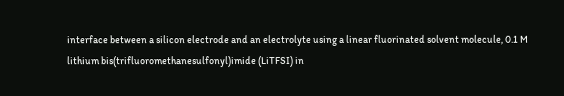interface between a silicon electrode and an electrolyte using a linear fluorinated solvent molecule, 0.1 M lithium bis(trifluoromethanesulfonyl)imide (LiTFSI) in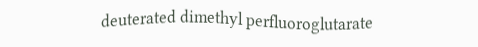deuterated dimethyl perfluoroglutarate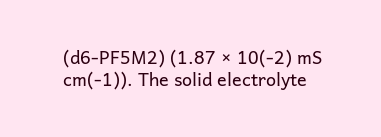(d6-PF5M2) (1.87 × 10(-2) mS cm(-1)). The solid electrolyte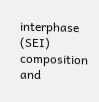interphase (SEI) composition and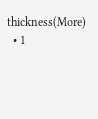thickness(More)
  • 1